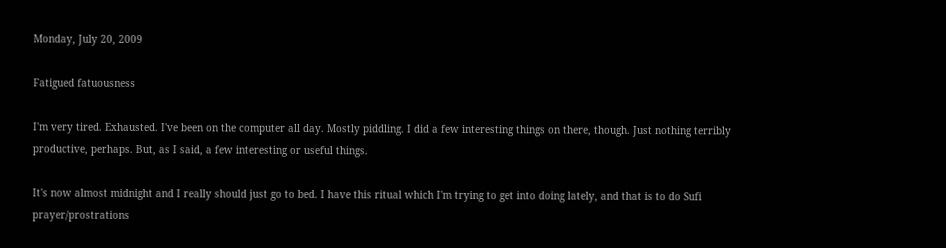Monday, July 20, 2009

Fatigued fatuousness

I'm very tired. Exhausted. I've been on the computer all day. Mostly piddling. I did a few interesting things on there, though. Just nothing terribly productive, perhaps. But, as I said, a few interesting or useful things.

It's now almost midnight and I really should just go to bed. I have this ritual which I'm trying to get into doing lately, and that is to do Sufi prayer/prostrations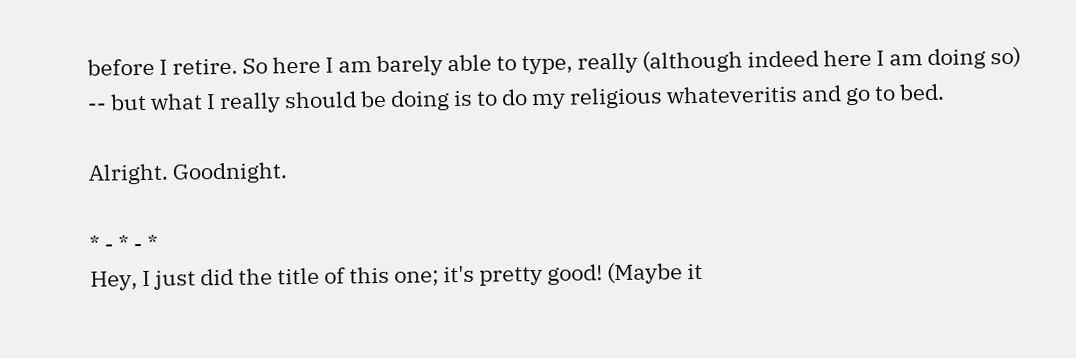before I retire. So here I am barely able to type, really (although indeed here I am doing so) -- but what I really should be doing is to do my religious whateveritis and go to bed.

Alright. Goodnight.

* - * - *
Hey, I just did the title of this one; it's pretty good! (Maybe it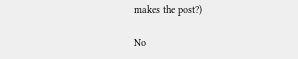makes the post?)

No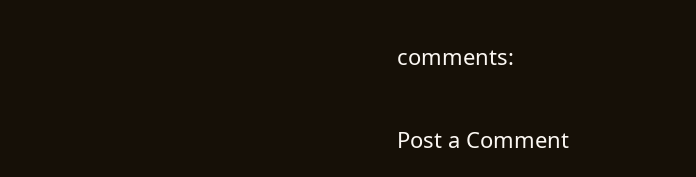comments:

Post a Comment